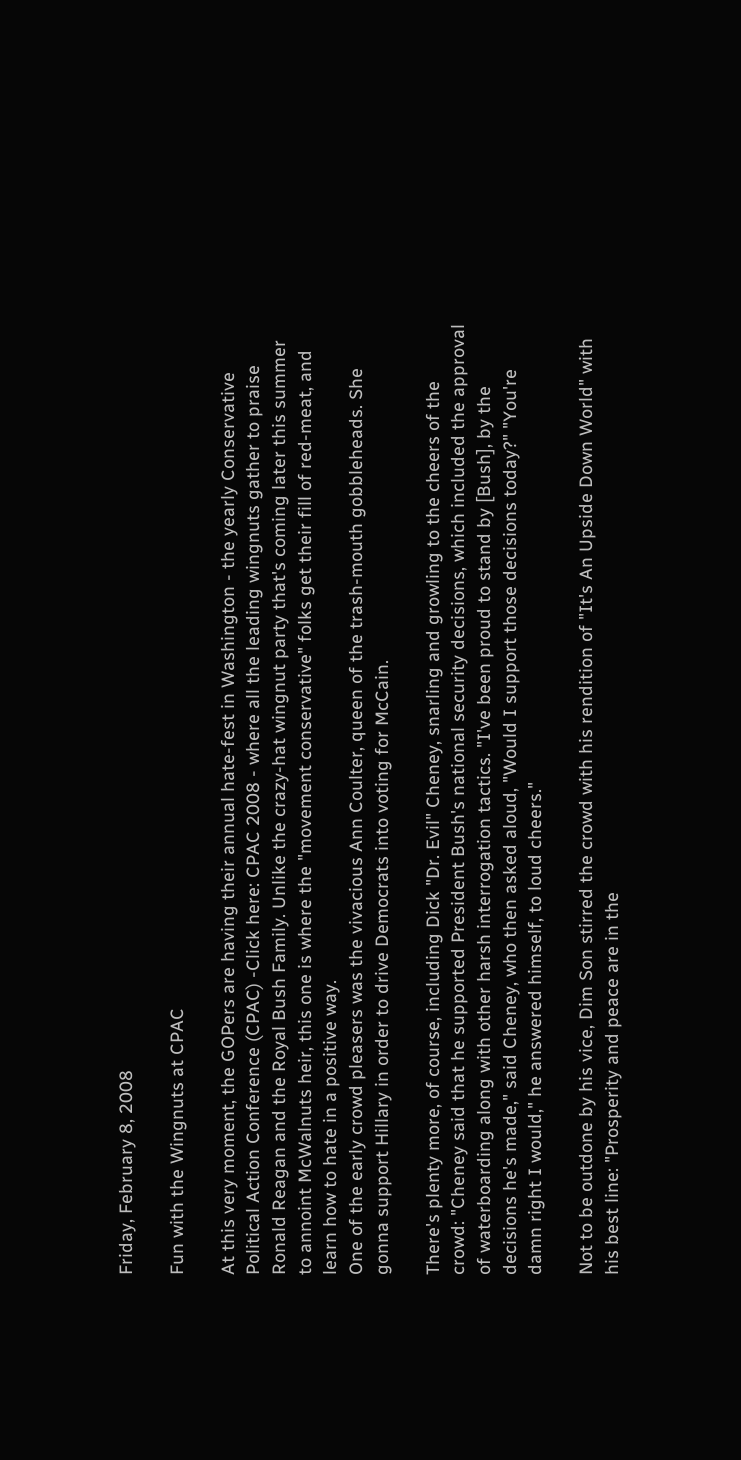Friday, February 8, 2008

Fun with the Wingnuts at CPAC

At this very moment, the GOPers are having their annual hate-fest in Washington - the yearly Conservative Political Action Conference (CPAC) -Click here: CPAC 2008 - where all the leading wingnuts gather to praise Ronald Reagan and the Royal Bush Family. Unlike the crazy-hat wingnut party that's coming later this summer to annoint McWalnuts heir, this one is where the "movement conservative" folks get their fill of red-meat, and learn how to hate in a positive way.
One of the early crowd pleasers was the vivacious Ann Coulter, queen of the trash-mouth gobbleheads. She gonna support Hillary in order to drive Democrats into voting for McCain.

There's plenty more, of course, including Dick "Dr. Evil" Cheney, snarling and growling to the cheers of the crowd: "Cheney said that he supported President Bush's national security decisions, which included the approval of waterboarding along with other harsh interrogation tactics. "I've been proud to stand by [Bush], by the decisions he's made," said Cheney, who then asked aloud, "Would I support those decisions today?" "You're damn right I would," he answered himself, to loud cheers."

Not to be outdone by his vice, Dim Son stirred the crowd with his rendition of "It's An Upside Down World" with his best line: "Prosperity and peace are in the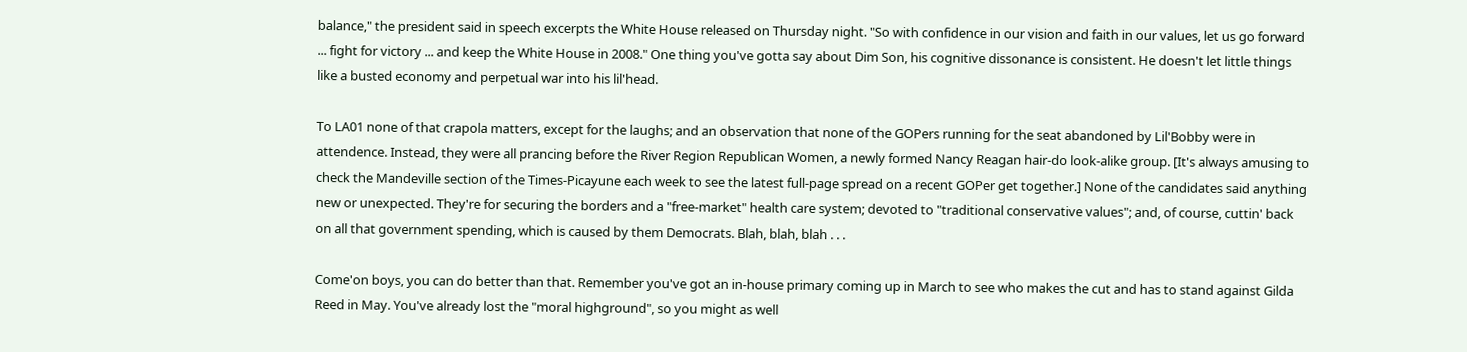balance," the president said in speech excerpts the White House released on Thursday night. "So with confidence in our vision and faith in our values, let us go forward ... fight for victory ... and keep the White House in 2008." One thing you've gotta say about Dim Son, his cognitive dissonance is consistent. He doesn't let little things like a busted economy and perpetual war into his lil'head.

To LA01 none of that crapola matters, except for the laughs; and an observation that none of the GOPers running for the seat abandoned by Lil'Bobby were in attendence. Instead, they were all prancing before the River Region Republican Women, a newly formed Nancy Reagan hair-do look-alike group. [It's always amusing to check the Mandeville section of the Times-Picayune each week to see the latest full-page spread on a recent GOPer get together.] None of the candidates said anything new or unexpected. They're for securing the borders and a "free-market" health care system; devoted to "traditional conservative values"; and, of course, cuttin' back on all that government spending, which is caused by them Democrats. Blah, blah, blah . . .

Come'on boys, you can do better than that. Remember you've got an in-house primary coming up in March to see who makes the cut and has to stand against Gilda Reed in May. You've already lost the "moral highground", so you might as well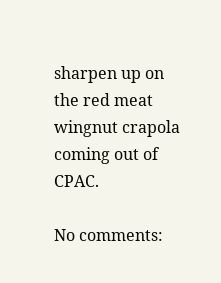sharpen up on the red meat wingnut crapola coming out of CPAC.

No comments: